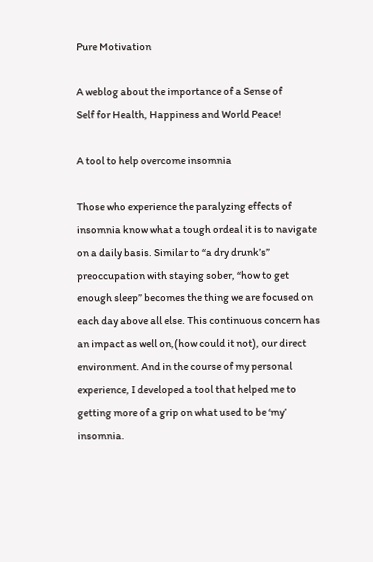Pure Motivation

A weblog about the importance of a Sense of
Self for Health, Happiness and World Peace!

A tool to help overcome insomnia

Those who experience the paralyzing effects of insomnia know what a tough ordeal it is to navigate on a daily basis. Similar to “a dry drunk’s” preoccupation with staying sober, “how to get enough sleep” becomes the thing we are focused on each day above all else. This continuous concern has an impact as well on,(how could it not), our direct environment. And in the course of my personal experience, I developed a tool that helped me to getting more of a grip on what used to be ‘my’ insomnia.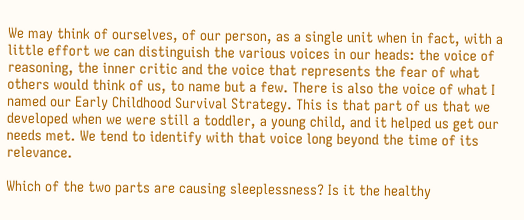We may think of ourselves, of our person, as a single unit when in fact, with a little effort we can distinguish the various voices in our heads: the voice of reasoning, the inner critic and the voice that represents the fear of what others would think of us, to name but a few. There is also the voice of what I named our Early Childhood Survival Strategy. This is that part of us that we developed when we were still a toddler, a young child, and it helped us get our needs met. We tend to identify with that voice long beyond the time of its relevance.

Which of the two parts are causing sleeplessness? Is it the healthy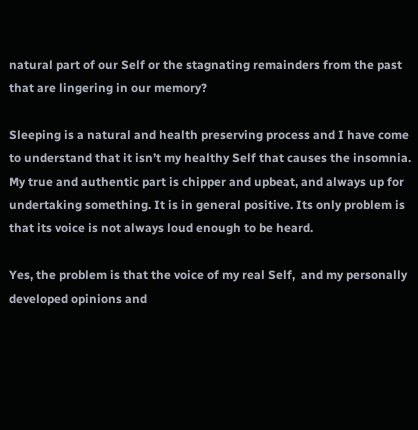natural part of our Self or the stagnating remainders from the past that are lingering in our memory?

Sleeping is a natural and health preserving process and I have come to understand that it isn’t my healthy Self that causes the insomnia.  My true and authentic part is chipper and upbeat, and always up for undertaking something. It is in general positive. Its only problem is that its voice is not always loud enough to be heard.

Yes, the problem is that the voice of my real Self,  and my personally developed opinions and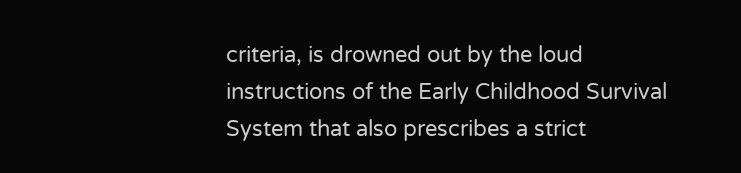criteria, is drowned out by the loud instructions of the Early Childhood Survival System that also prescribes a strict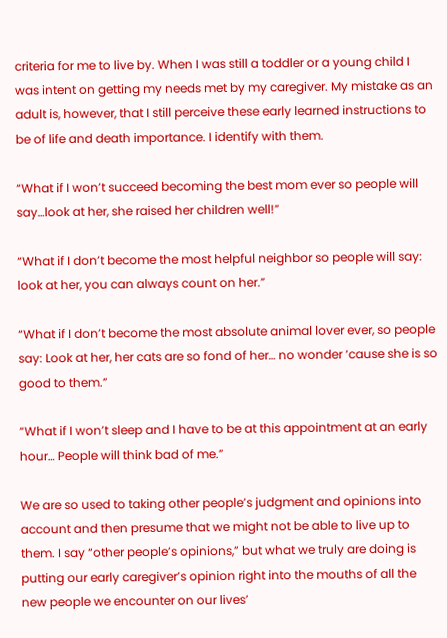criteria for me to live by. When I was still a toddler or a young child I was intent on getting my needs met by my caregiver. My mistake as an adult is, however, that I still perceive these early learned instructions to be of life and death importance. I identify with them.

“What if I won’t succeed becoming the best mom ever so people will say…look at her, she raised her children well!”

“What if I don’t become the most helpful neighbor so people will say: look at her, you can always count on her.”

“What if I don’t become the most absolute animal lover ever, so people say: Look at her, her cats are so fond of her… no wonder ‘cause she is so good to them.”

“What if I won’t sleep and I have to be at this appointment at an early hour… People will think bad of me.”

We are so used to taking other people’s judgment and opinions into account and then presume that we might not be able to live up to them. I say “other people’s opinions,” but what we truly are doing is putting our early caregiver’s opinion right into the mouths of all the new people we encounter on our lives’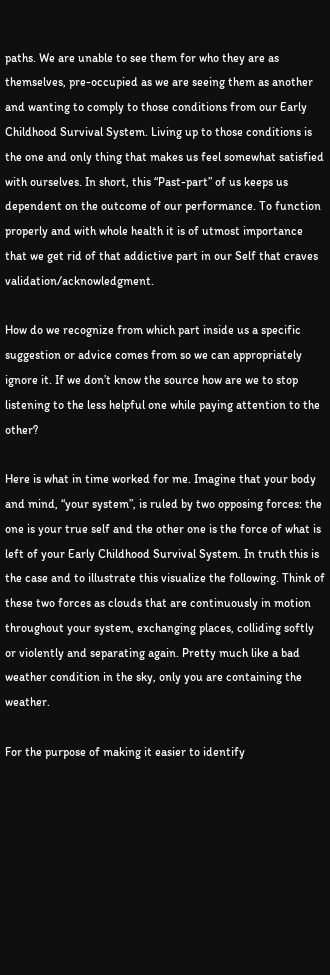paths. We are unable to see them for who they are as themselves, pre-occupied as we are seeing them as another and wanting to comply to those conditions from our Early Childhood Survival System. Living up to those conditions is the one and only thing that makes us feel somewhat satisfied with ourselves. In short, this “Past-part” of us keeps us dependent on the outcome of our performance. To function properly and with whole health it is of utmost importance that we get rid of that addictive part in our Self that craves validation/acknowledgment.

How do we recognize from which part inside us a specific suggestion or advice comes from so we can appropriately ignore it. If we don’t know the source how are we to stop listening to the less helpful one while paying attention to the other?

Here is what in time worked for me. Imagine that your body and mind, “your system”, is ruled by two opposing forces: the one is your true self and the other one is the force of what is left of your Early Childhood Survival System. In truth this is the case and to illustrate this visualize the following. Think of these two forces as clouds that are continuously in motion throughout your system, exchanging places, colliding softly or violently and separating again. Pretty much like a bad weather condition in the sky, only you are containing the weather.

For the purpose of making it easier to identify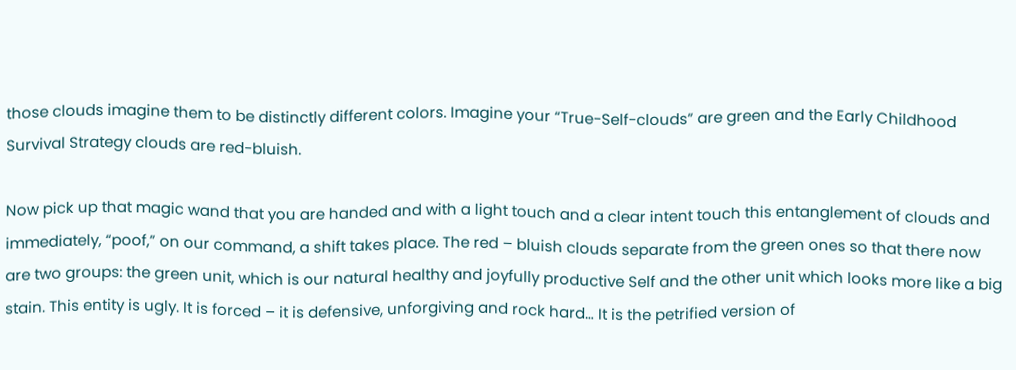those clouds imagine them to be distinctly different colors. Imagine your “True-Self-clouds” are green and the Early Childhood Survival Strategy clouds are red-bluish.

Now pick up that magic wand that you are handed and with a light touch and a clear intent touch this entanglement of clouds and immediately, “poof,” on our command, a shift takes place. The red – bluish clouds separate from the green ones so that there now are two groups: the green unit, which is our natural healthy and joyfully productive Self and the other unit which looks more like a big stain. This entity is ugly. It is forced – it is defensive, unforgiving and rock hard… It is the petrified version of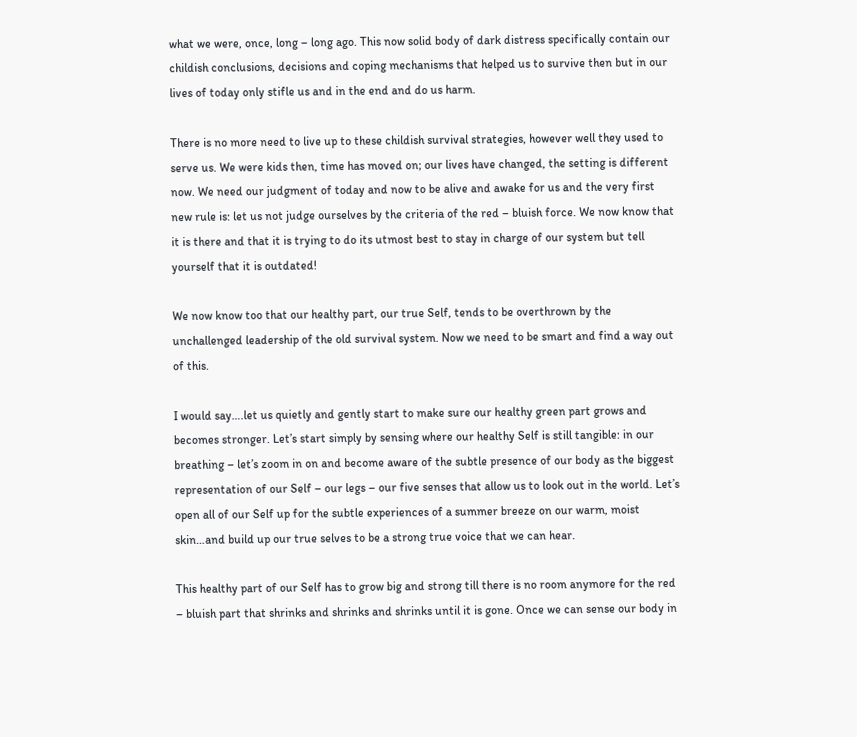what we were, once, long – long ago. This now solid body of dark distress specifically contain our childish conclusions, decisions and coping mechanisms that helped us to survive then but in our lives of today only stifle us and in the end and do us harm.

There is no more need to live up to these childish survival strategies, however well they used to serve us. We were kids then, time has moved on; our lives have changed, the setting is different now. We need our judgment of today and now to be alive and awake for us and the very first new rule is: let us not judge ourselves by the criteria of the red – bluish force. We now know that it is there and that it is trying to do its utmost best to stay in charge of our system but tell yourself that it is outdated!

We now know too that our healthy part, our true Self, tends to be overthrown by the unchallenged leadership of the old survival system. Now we need to be smart and find a way out of this.

I would say….let us quietly and gently start to make sure our healthy green part grows and becomes stronger. Let’s start simply by sensing where our healthy Self is still tangible: in our breathing – let’s zoom in on and become aware of the subtle presence of our body as the biggest representation of our Self – our legs – our five senses that allow us to look out in the world. Let’s open all of our Self up for the subtle experiences of a summer breeze on our warm, moist skin…and build up our true selves to be a strong true voice that we can hear.

This healthy part of our Self has to grow big and strong till there is no room anymore for the red – bluish part that shrinks and shrinks and shrinks until it is gone. Once we can sense our body in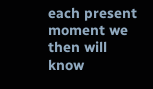each present moment we then will know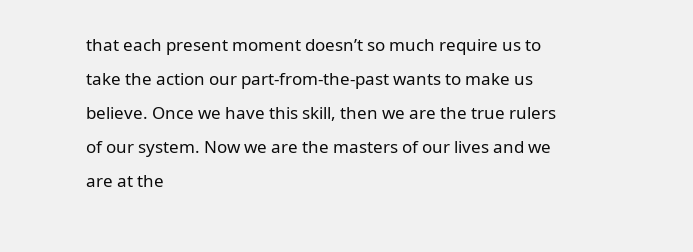that each present moment doesn’t so much require us to take the action our part-from-the-past wants to make us believe. Once we have this skill, then we are the true rulers of our system. Now we are the masters of our lives and we are at the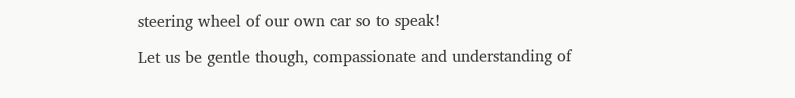steering wheel of our own car so to speak!

Let us be gentle though, compassionate and understanding of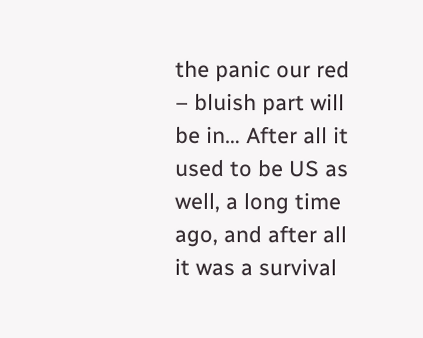the panic our red – bluish part will be in… After all it used to be US as well, a long time ago, and after all it was a survival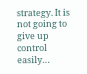strategy. It is not going to give up control easily…